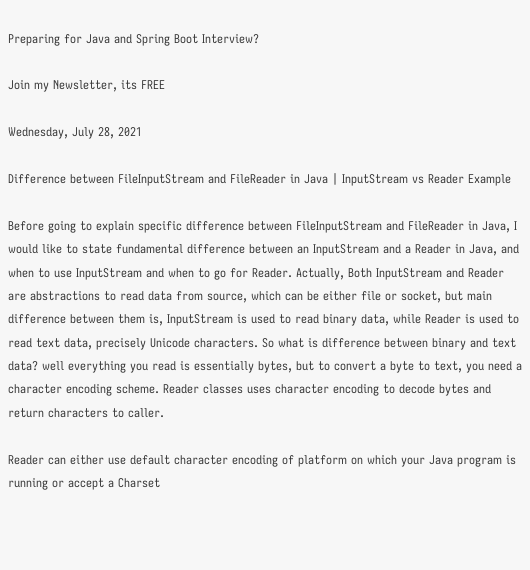Preparing for Java and Spring Boot Interview?

Join my Newsletter, its FREE

Wednesday, July 28, 2021

Difference between FileInputStream and FileReader in Java | InputStream vs Reader Example

Before going to explain specific difference between FileInputStream and FileReader in Java, I would like to state fundamental difference between an InputStream and a Reader in Java, and when to use InputStream and when to go for Reader. Actually, Both InputStream and Reader are abstractions to read data from source, which can be either file or socket, but main difference between them is, InputStream is used to read binary data, while Reader is used to read text data, precisely Unicode characters. So what is difference between binary and text data? well everything you read is essentially bytes, but to convert a byte to text, you need a character encoding scheme. Reader classes uses character encoding to decode bytes and return characters to caller.

Reader can either use default character encoding of platform on which your Java program is running or accept a Charset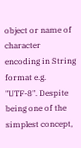object or name of character encoding in String format e.g. "UTF-8". Despite being one of the simplest concept,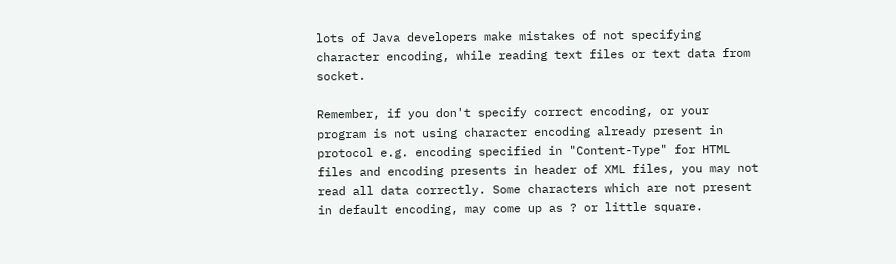lots of Java developers make mistakes of not specifying character encoding, while reading text files or text data from socket.

Remember, if you don't specify correct encoding, or your program is not using character encoding already present in protocol e.g. encoding specified in "Content-Type" for HTML files and encoding presents in header of XML files, you may not read all data correctly. Some characters which are not present in default encoding, may come up as ? or little square.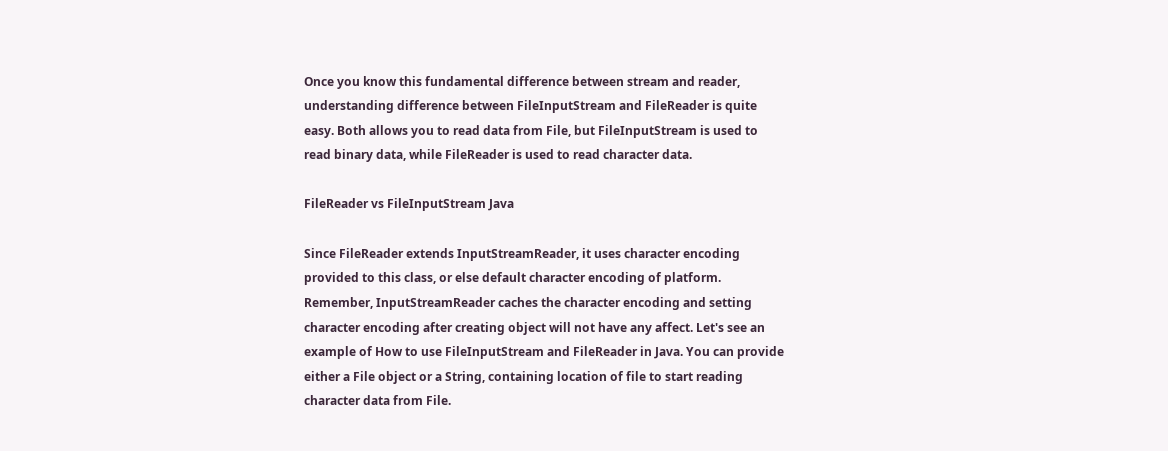Once you know this fundamental difference between stream and reader, understanding difference between FileInputStream and FileReader is quite easy. Both allows you to read data from File, but FileInputStream is used to read binary data, while FileReader is used to read character data.

FileReader vs FileInputStream Java

Since FileReader extends InputStreamReader, it uses character encoding provided to this class, or else default character encoding of platform. Remember, InputStreamReader caches the character encoding and setting character encoding after creating object will not have any affect. Let's see an example of How to use FileInputStream and FileReader in Java. You can provide either a File object or a String, containing location of file to start reading character data from File.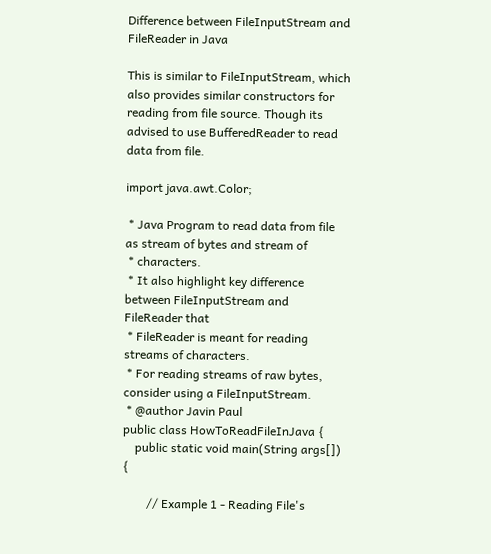Difference between FileInputStream and FileReader in Java

This is similar to FileInputStream, which also provides similar constructors for reading from file source. Though its advised to use BufferedReader to read data from file.

import java.awt.Color;

 * Java Program to read data from file as stream of bytes and stream of
 * characters.
 * It also highlight key difference between FileInputStream and FileReader that
 * FileReader is meant for reading streams of characters.
 * For reading streams of raw bytes, consider using a FileInputStream.
 * @author Javin Paul
public class HowToReadFileInJava {
    public static void main(String args[]) {

        // Example 1 - Reading File's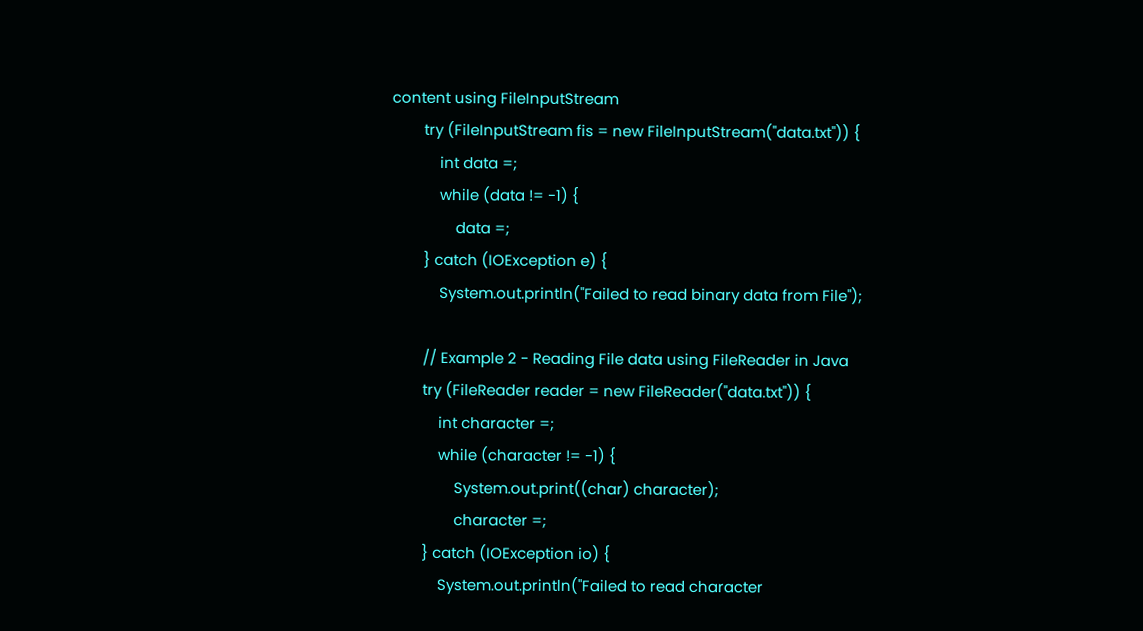content using FileInputStream
        try (FileInputStream fis = new FileInputStream("data.txt")) {
            int data =;
            while (data != -1) {
                data =;
        } catch (IOException e) {
            System.out.println("Failed to read binary data from File");

        // Example 2 - Reading File data using FileReader in Java
        try (FileReader reader = new FileReader("data.txt")) {
            int character =;
            while (character != -1) {
                System.out.print((char) character);
                character =;
        } catch (IOException io) {
            System.out.println("Failed to read character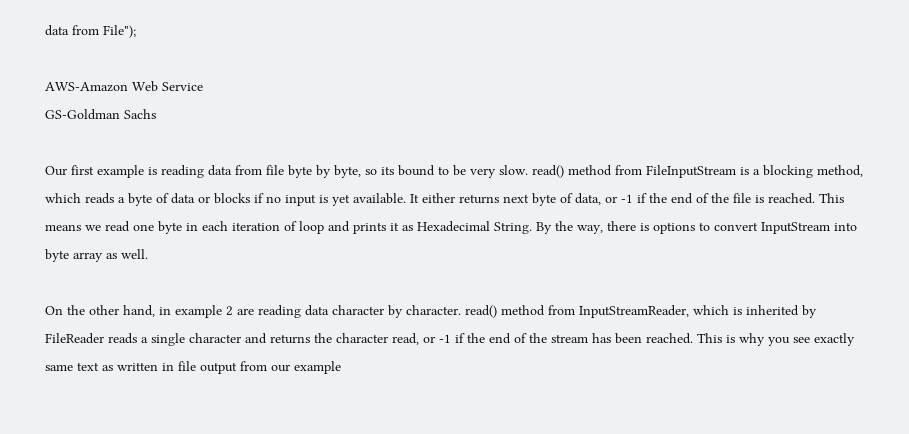data from File");

AWS-Amazon Web Service
GS-Goldman Sachs

Our first example is reading data from file byte by byte, so its bound to be very slow. read() method from FileInputStream is a blocking method, which reads a byte of data or blocks if no input is yet available. It either returns next byte of data, or -1 if the end of the file is reached. This means we read one byte in each iteration of loop and prints it as Hexadecimal String. By the way, there is options to convert InputStream into byte array as well.

On the other hand, in example 2 are reading data character by character. read() method from InputStreamReader, which is inherited by FileReader reads a single character and returns the character read, or -1 if the end of the stream has been reached. This is why you see exactly same text as written in file output from our example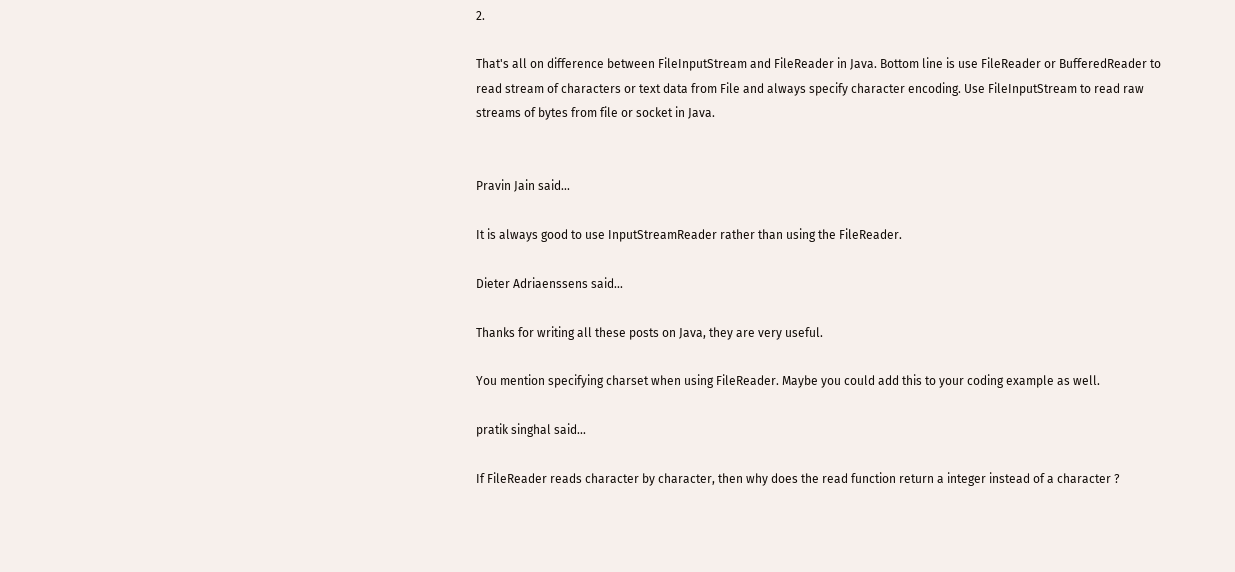2.

That's all on difference between FileInputStream and FileReader in Java. Bottom line is use FileReader or BufferedReader to read stream of characters or text data from File and always specify character encoding. Use FileInputStream to read raw streams of bytes from file or socket in Java.


Pravin Jain said...

It is always good to use InputStreamReader rather than using the FileReader.

Dieter Adriaenssens said...

Thanks for writing all these posts on Java, they are very useful.

You mention specifying charset when using FileReader. Maybe you could add this to your coding example as well.

pratik singhal said...

If FileReader reads character by character, then why does the read function return a integer instead of a character ?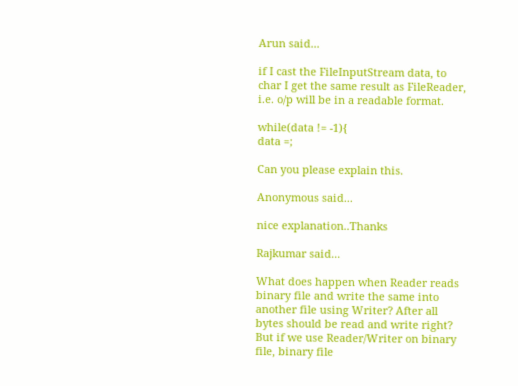Arun said...

if I cast the FileInputStream data, to char I get the same result as FileReader, i.e. o/p will be in a readable format.

while(data != -1){
data =;

Can you please explain this.

Anonymous said...

nice explanation..Thanks

Rajkumar said...

What does happen when Reader reads binary file and write the same into another file using Writer? After all bytes should be read and write right? But if we use Reader/Writer on binary file, binary file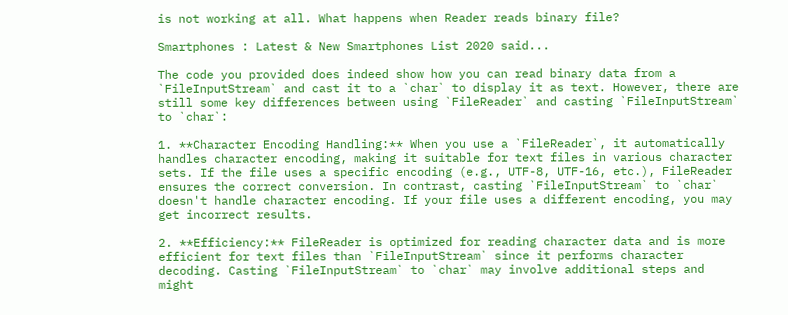is not working at all. What happens when Reader reads binary file?

Smartphones : Latest & New Smartphones List 2020 said...

The code you provided does indeed show how you can read binary data from a `FileInputStream` and cast it to a `char` to display it as text. However, there are still some key differences between using `FileReader` and casting `FileInputStream` to `char`:

1. **Character Encoding Handling:** When you use a `FileReader`, it automatically handles character encoding, making it suitable for text files in various character sets. If the file uses a specific encoding (e.g., UTF-8, UTF-16, etc.), FileReader ensures the correct conversion. In contrast, casting `FileInputStream` to `char` doesn't handle character encoding. If your file uses a different encoding, you may get incorrect results.

2. **Efficiency:** FileReader is optimized for reading character data and is more efficient for text files than `FileInputStream` since it performs character decoding. Casting `FileInputStream` to `char` may involve additional steps and might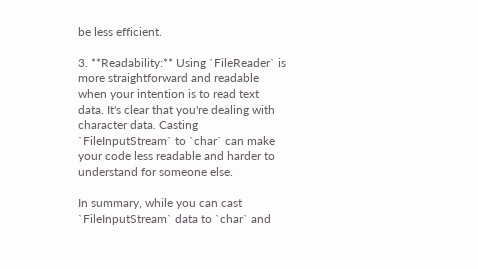be less efficient.

3. **Readability:** Using `FileReader` is more straightforward and readable when your intention is to read text data. It's clear that you're dealing with character data. Casting `FileInputStream` to `char` can make your code less readable and harder to understand for someone else.

In summary, while you can cast `FileInputStream` data to `char` and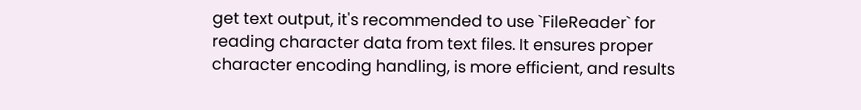get text output, it's recommended to use `FileReader` for reading character data from text files. It ensures proper character encoding handling, is more efficient, and results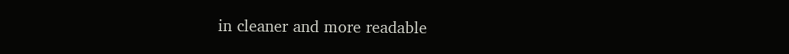in cleaner and more readable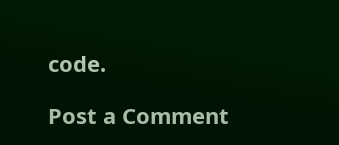code.

Post a Comment